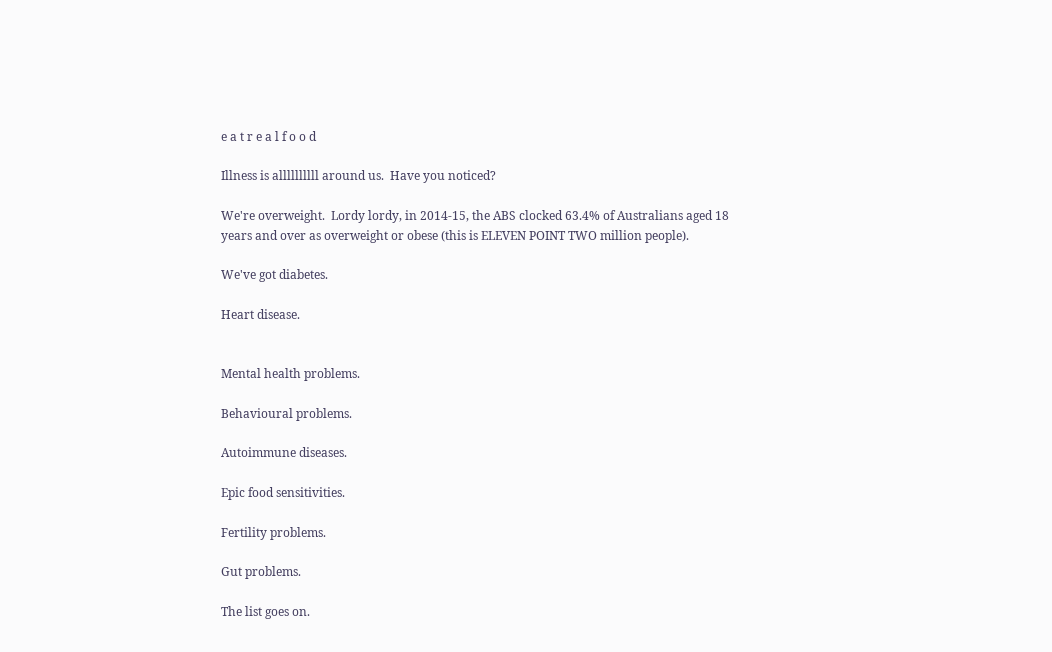e a t r e a l f o o d

Illness is allllllllll around us.  Have you noticed?

We're overweight.  Lordy lordy, in 2014-15, the ABS clocked 63.4% of Australians aged 18 years and over as overweight or obese (this is ELEVEN POINT TWO million people).

We've got diabetes.

Heart disease.


Mental health problems.

Behavioural problems.

Autoimmune diseases.

Epic food sensitivities.

Fertility problems.

Gut problems.

The list goes on.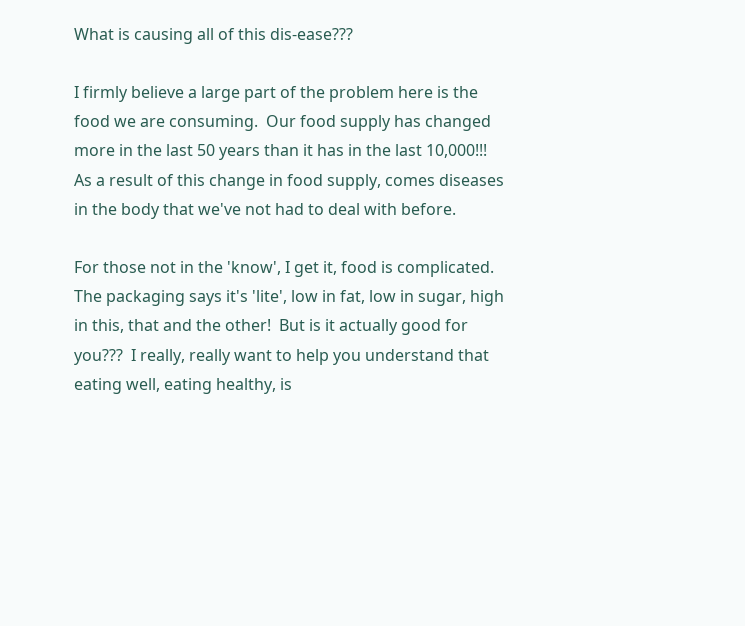What is causing all of this dis-ease???

I firmly believe a large part of the problem here is the food we are consuming.  Our food supply has changed more in the last 50 years than it has in the last 10,000!!! As a result of this change in food supply, comes diseases in the body that we've not had to deal with before.

For those not in the 'know', I get it, food is complicated.  The packaging says it's 'lite', low in fat, low in sugar, high in this, that and the other!  But is it actually good for you???  I really, really want to help you understand that eating well, eating healthy, is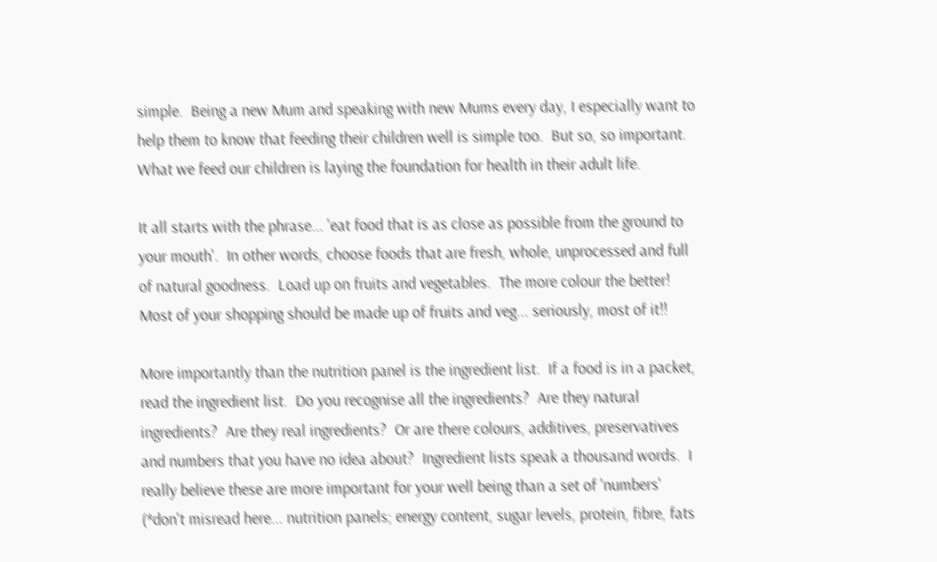simple.  Being a new Mum and speaking with new Mums every day, I especially want to help them to know that feeding their children well is simple too.  But so, so important.  What we feed our children is laying the foundation for health in their adult life.

It all starts with the phrase... 'eat food that is as close as possible from the ground to your mouth'.  In other words, choose foods that are fresh, whole, unprocessed and full of natural goodness.  Load up on fruits and vegetables.  The more colour the better!  Most of your shopping should be made up of fruits and veg... seriously, most of it!!

More importantly than the nutrition panel is the ingredient list.  If a food is in a packet, read the ingredient list.  Do you recognise all the ingredients?  Are they natural ingredients?  Are they real ingredients?  Or are there colours, additives, preservatives and numbers that you have no idea about?  Ingredient lists speak a thousand words.  I really believe these are more important for your well being than a set of 'numbers' (*don't misread here... nutrition panels; energy content, sugar levels, protein, fibre, fats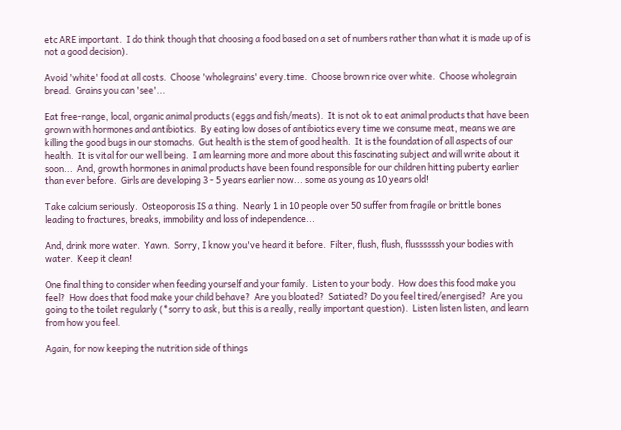etc ARE important.  I do think though that choosing a food based on a set of numbers rather than what it is made up of is not a good decision).

Avoid 'white' food at all costs.  Choose 'wholegrains' every.time.  Choose brown rice over white.  Choose wholegrain bread.  Grains you can 'see'...

Eat free-range, local, organic animal products (eggs and fish/meats).  It is not ok to eat animal products that have been grown with hormones and antibiotics.  By eating low doses of antibiotics every time we consume meat, means we are killing the good bugs in our stomachs.  Gut health is the stem of good health.  It is the foundation of all aspects of our health.  It is vital for our well being.  I am learning more and more about this fascinating subject and will write about it soon...  And, growth hormones in animal products have been found responsible for our children hitting puberty earlier than ever before.  Girls are developing 3 - 5 years earlier now... some as young as 10 years old!

Take calcium seriously.  Osteoporosis IS a thing.  Nearly 1 in 10 people over 50 suffer from fragile or brittle bones leading to fractures, breaks, immobility and loss of independence...

And, drink more water.  Yawn.  Sorry, I know you've heard it before.  Filter, flush, flush, flussssssh your bodies with water.  Keep it clean!

One final thing to consider when feeding yourself and your family.  Listen to your body.  How does this food make you feel?  How does that food make your child behave?  Are you bloated?  Satiated? Do you feel tired/energised?  Are you going to the toilet regularly (*sorry to ask, but this is a really, really important question).  Listen listen listen, and learn from how you feel.

Again, for now keeping the nutrition side of things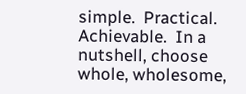simple.  Practical.  Achievable.  In a nutshell, choose whole, wholesome,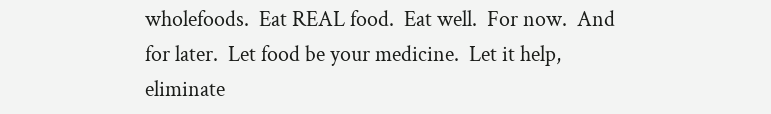wholefoods.  Eat REAL food.  Eat well.  For now.  And for later.  Let food be your medicine.  Let it help, eliminate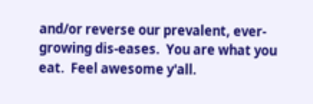and/or reverse our prevalent, ever-growing dis-eases.  You are what you eat.  Feel awesome y'all.